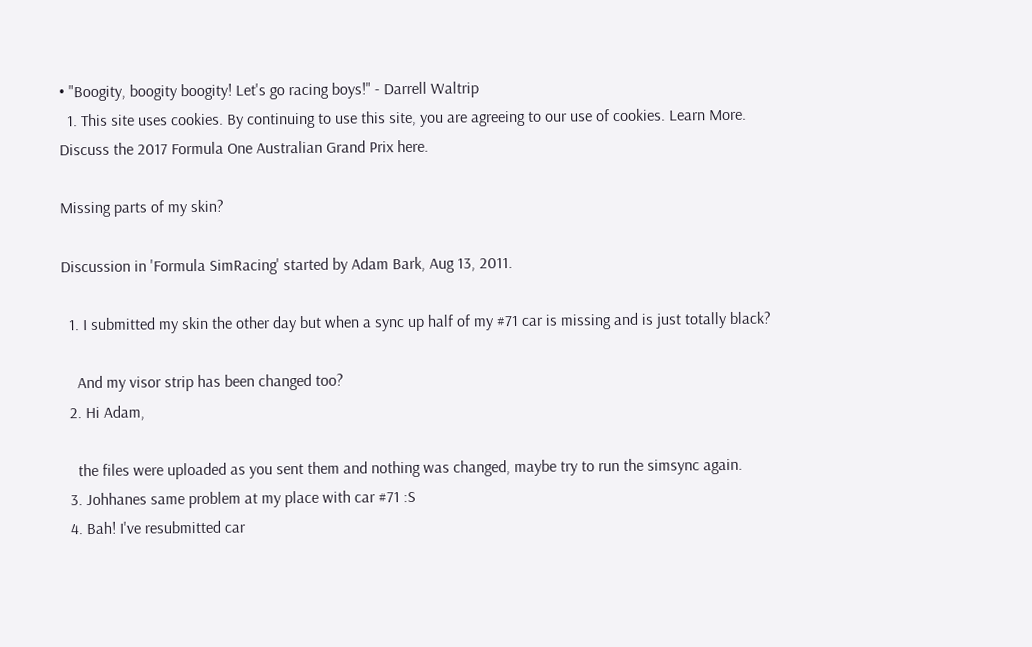• "Boogity, boogity boogity! Let's go racing boys!" - Darrell Waltrip
  1. This site uses cookies. By continuing to use this site, you are agreeing to our use of cookies. Learn More.
Discuss the 2017 Formula One Australian Grand Prix here.

Missing parts of my skin?

Discussion in 'Formula SimRacing' started by Adam Bark, Aug 13, 2011.

  1. I submitted my skin the other day but when a sync up half of my #71 car is missing and is just totally black?

    And my visor strip has been changed too?
  2. Hi Adam,

    the files were uploaded as you sent them and nothing was changed, maybe try to run the simsync again.
  3. Johhanes same problem at my place with car #71 :S
  4. Bah! I've resubmitted car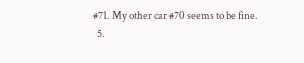#71. My other car #70 seems to be fine.
  5.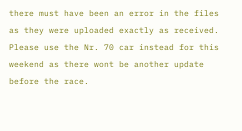there must have been an error in the files as they were uploaded exactly as received. Please use the Nr. 70 car instead for this weekend as there wont be another update before the race.